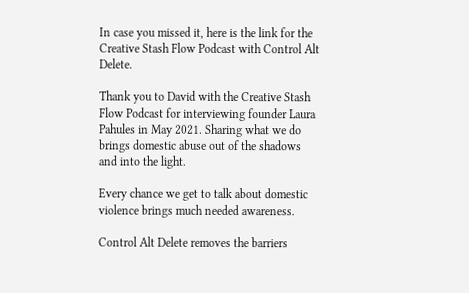In case you missed it, here is the link for the Creative Stash Flow Podcast with Control Alt Delete.

Thank you to David with the Creative Stash Flow Podcast for interviewing founder Laura Pahules in May 2021. Sharing what we do brings domestic abuse out of the shadows and into the light.

Every chance we get to talk about domestic violence brings much needed awareness.

Control Alt Delete removes the barriers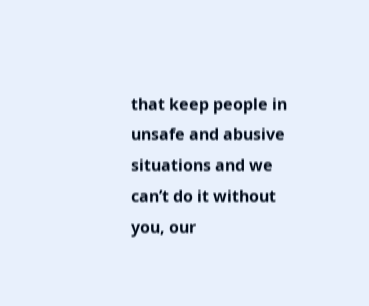that keep people in unsafe and abusive situations and we can’t do it without you, our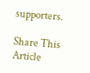supporters.

Share This Article